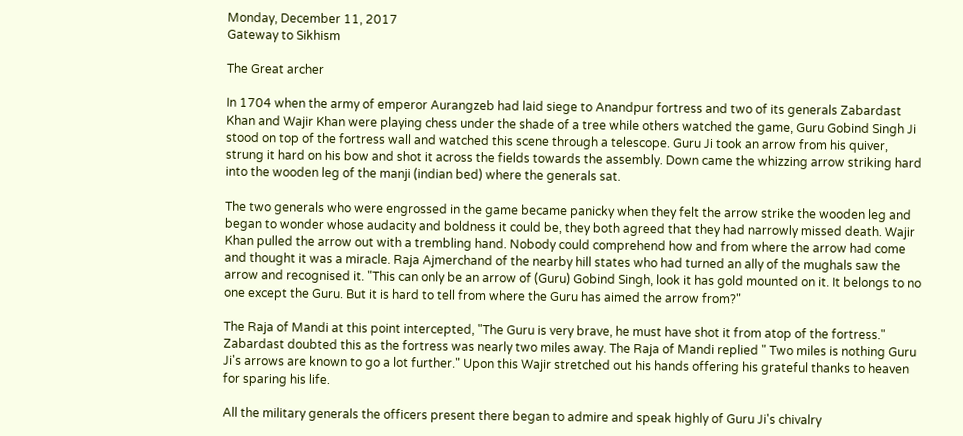Monday, December 11, 2017
Gateway to Sikhism

The Great archer

In 1704 when the army of emperor Aurangzeb had laid siege to Anandpur fortress and two of its generals Zabardast Khan and Wajir Khan were playing chess under the shade of a tree while others watched the game, Guru Gobind Singh Ji stood on top of the fortress wall and watched this scene through a telescope. Guru Ji took an arrow from his quiver, strung it hard on his bow and shot it across the fields towards the assembly. Down came the whizzing arrow striking hard into the wooden leg of the manji (indian bed) where the generals sat.

The two generals who were engrossed in the game became panicky when they felt the arrow strike the wooden leg and began to wonder whose audacity and boldness it could be, they both agreed that they had narrowly missed death. Wajir Khan pulled the arrow out with a trembling hand. Nobody could comprehend how and from where the arrow had come and thought it was a miracle. Raja Ajmerchand of the nearby hill states who had turned an ally of the mughals saw the arrow and recognised it. "This can only be an arrow of (Guru) Gobind Singh, look it has gold mounted on it. It belongs to no one except the Guru. But it is hard to tell from where the Guru has aimed the arrow from?"

The Raja of Mandi at this point intercepted, "The Guru is very brave, he must have shot it from atop of the fortress." Zabardast doubted this as the fortress was nearly two miles away. The Raja of Mandi replied " Two miles is nothing Guru Ji's arrows are known to go a lot further." Upon this Wajir stretched out his hands offering his grateful thanks to heaven for sparing his life.

All the military generals the officers present there began to admire and speak highly of Guru Ji's chivalry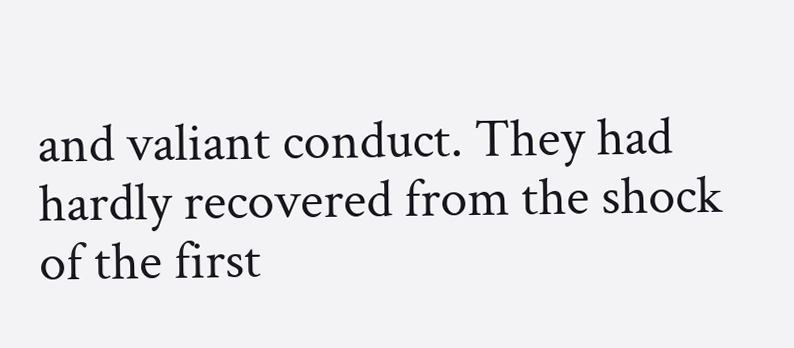and valiant conduct. They had hardly recovered from the shock of the first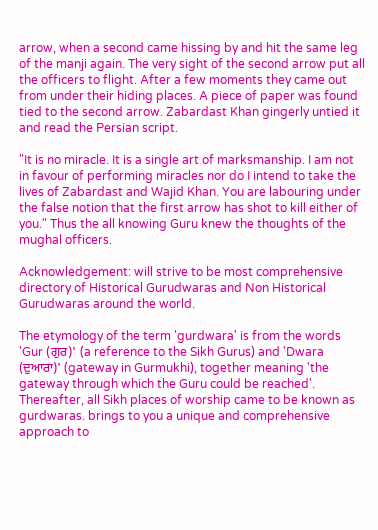arrow, when a second came hissing by and hit the same leg of the manji again. The very sight of the second arrow put all the officers to flight. After a few moments they came out from under their hiding places. A piece of paper was found tied to the second arrow. Zabardast Khan gingerly untied it and read the Persian script.

"It is no miracle. It is a single art of marksmanship. I am not in favour of performing miracles nor do I intend to take the lives of Zabardast and Wajid Khan. You are labouring under the false notion that the first arrow has shot to kill either of you." Thus the all knowing Guru knew the thoughts of the mughal officers.

Acknowledgement: will strive to be most comprehensive directory of Historical Gurudwaras and Non Historical Gurudwaras around the world.

The etymology of the term 'gurdwara' is from the words 'Gur (ਗੁਰ)' (a reference to the Sikh Gurus) and 'Dwara (ਦੁਆਰਾ)' (gateway in Gurmukhi), together meaning 'the gateway through which the Guru could be reached'. Thereafter, all Sikh places of worship came to be known as gurdwaras. brings to you a unique and comprehensive approach to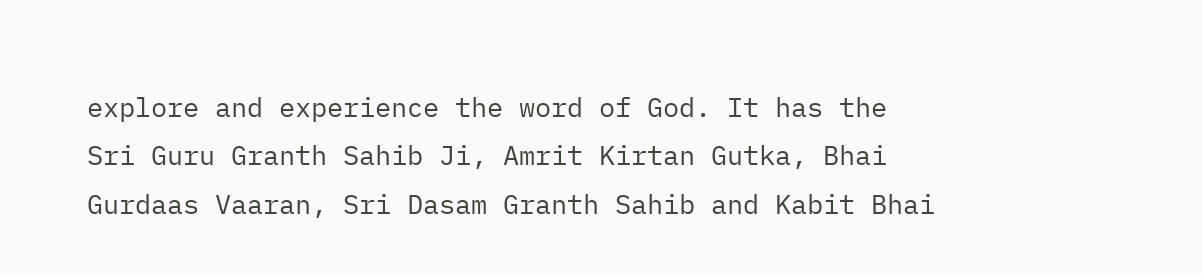explore and experience the word of God. It has the Sri Guru Granth Sahib Ji, Amrit Kirtan Gutka, Bhai Gurdaas Vaaran, Sri Dasam Granth Sahib and Kabit Bhai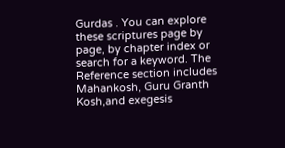Gurdas . You can explore these scriptures page by page, by chapter index or search for a keyword. The Reference section includes Mahankosh, Guru Granth Kosh,and exegesis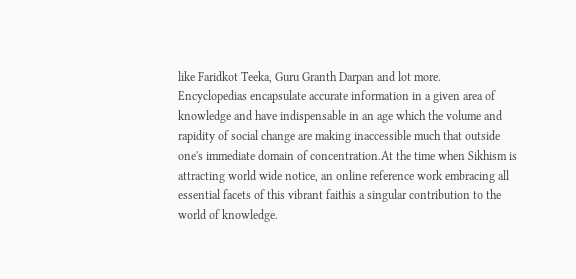like Faridkot Teeka, Guru Granth Darpan and lot more.
Encyclopedias encapsulate accurate information in a given area of knowledge and have indispensable in an age which the volume and rapidity of social change are making inaccessible much that outside one's immediate domain of concentration.At the time when Sikhism is attracting world wide notice, an online reference work embracing all essential facets of this vibrant faithis a singular contribution to the world of knowledge.